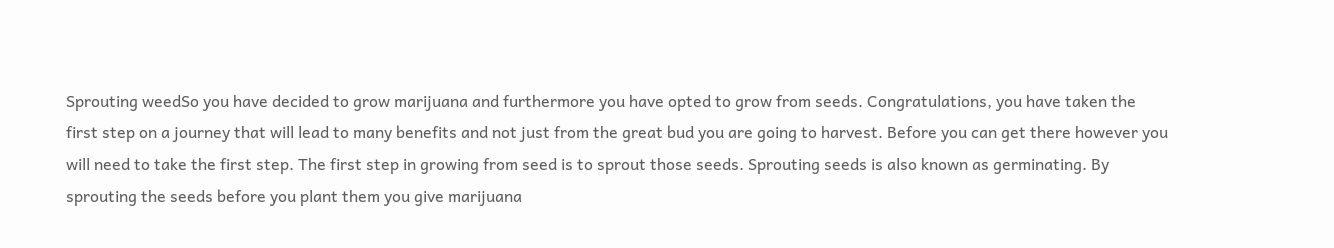Sprouting weedSo you have decided to grow marijuana and furthermore you have opted to grow from seeds. Congratulations, you have taken the first step on a journey that will lead to many benefits and not just from the great bud you are going to harvest. Before you can get there however you will need to take the first step. The first step in growing from seed is to sprout those seeds. Sprouting seeds is also known as germinating. By sprouting the seeds before you plant them you give marijuana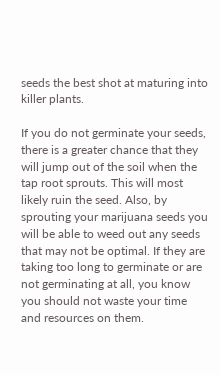seeds the best shot at maturing into killer plants.

If you do not germinate your seeds, there is a greater chance that they will jump out of the soil when the tap root sprouts. This will most likely ruin the seed. Also, by sprouting your marijuana seeds you will be able to weed out any seeds that may not be optimal. If they are taking too long to germinate or are not germinating at all, you know you should not waste your time and resources on them.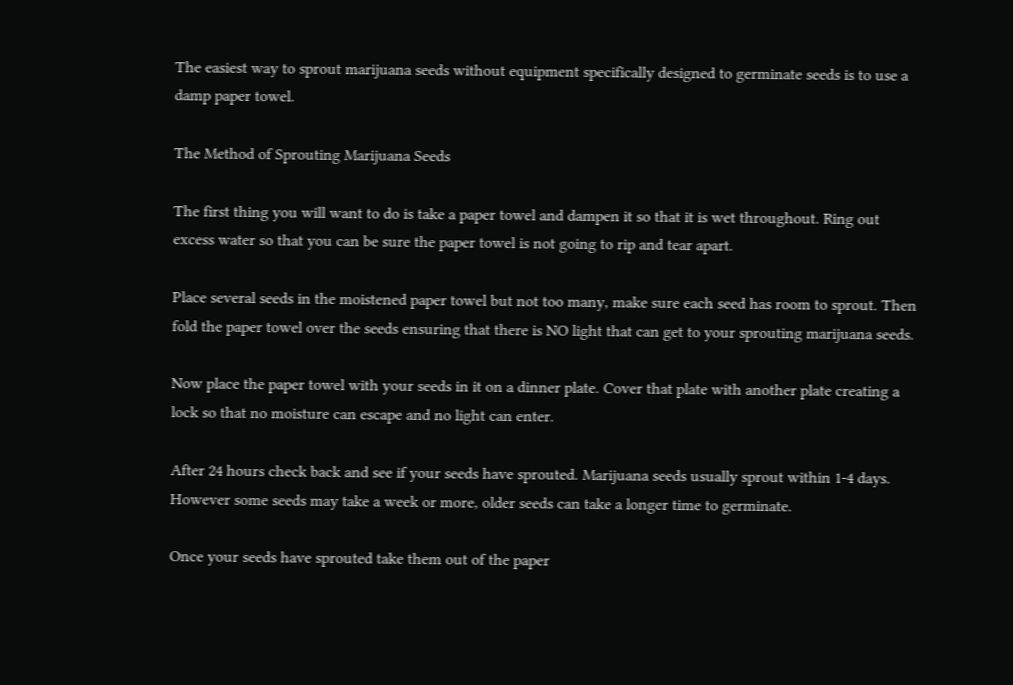The easiest way to sprout marijuana seeds without equipment specifically designed to germinate seeds is to use a damp paper towel.

The Method of Sprouting Marijuana Seeds

The first thing you will want to do is take a paper towel and dampen it so that it is wet throughout. Ring out excess water so that you can be sure the paper towel is not going to rip and tear apart.

Place several seeds in the moistened paper towel but not too many, make sure each seed has room to sprout. Then fold the paper towel over the seeds ensuring that there is NO light that can get to your sprouting marijuana seeds.

Now place the paper towel with your seeds in it on a dinner plate. Cover that plate with another plate creating a lock so that no moisture can escape and no light can enter.

After 24 hours check back and see if your seeds have sprouted. Marijuana seeds usually sprout within 1-4 days. However some seeds may take a week or more, older seeds can take a longer time to germinate.

Once your seeds have sprouted take them out of the paper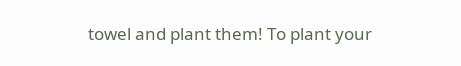towel and plant them! To plant your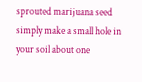sprouted marijuana seed simply make a small hole in your soil about one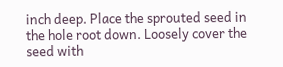inch deep. Place the sprouted seed in the hole root down. Loosely cover the seed with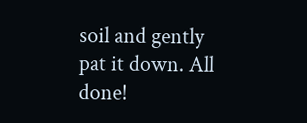soil and gently pat it down. All done!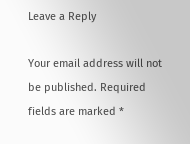Leave a Reply

Your email address will not be published. Required fields are marked *